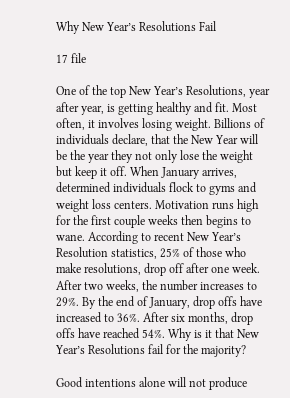Why New Year’s Resolutions Fail

17 file

One of the top New Year’s Resolutions, year after year, is getting healthy and fit. Most often, it involves losing weight. Billions of individuals declare, that the New Year will be the year they not only lose the weight but keep it off. When January arrives, determined individuals flock to gyms and weight loss centers. Motivation runs high for the first couple weeks then begins to wane. According to recent New Year’s Resolution statistics, 25% of those who make resolutions, drop off after one week. After two weeks, the number increases to 29%. By the end of January, drop offs have increased to 36%. After six months, drop offs have reached 54%. Why is it that New Year’s Resolutions fail for the majority?

Good intentions alone will not produce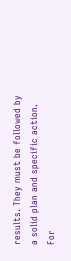results. They must be followed by a solid plan and specific action. For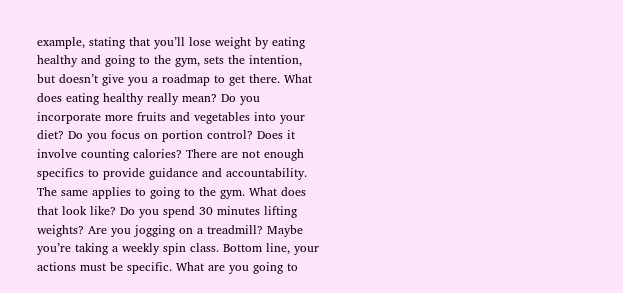example, stating that you’ll lose weight by eating healthy and going to the gym, sets the intention, but doesn’t give you a roadmap to get there. What does eating healthy really mean? Do you incorporate more fruits and vegetables into your diet? Do you focus on portion control? Does it involve counting calories? There are not enough specifics to provide guidance and accountability. The same applies to going to the gym. What does that look like? Do you spend 30 minutes lifting weights? Are you jogging on a treadmill? Maybe you’re taking a weekly spin class. Bottom line, your actions must be specific. What are you going to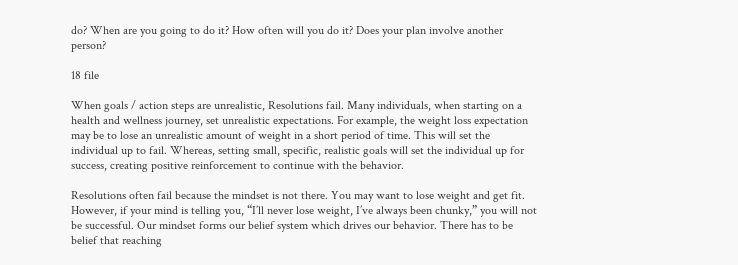do? When are you going to do it? How often will you do it? Does your plan involve another person?

18 file

When goals / action steps are unrealistic, Resolutions fail. Many individuals, when starting on a health and wellness journey, set unrealistic expectations. For example, the weight loss expectation may be to lose an unrealistic amount of weight in a short period of time. This will set the individual up to fail. Whereas, setting small, specific, realistic goals will set the individual up for success, creating positive reinforcement to continue with the behavior.

Resolutions often fail because the mindset is not there. You may want to lose weight and get fit. However, if your mind is telling you, “I’ll never lose weight, I’ve always been chunky,” you will not be successful. Our mindset forms our belief system which drives our behavior. There has to be belief that reaching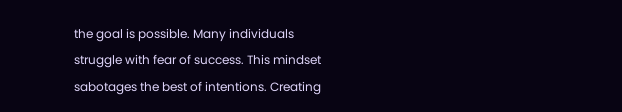the goal is possible. Many individuals struggle with fear of success. This mindset sabotages the best of intentions. Creating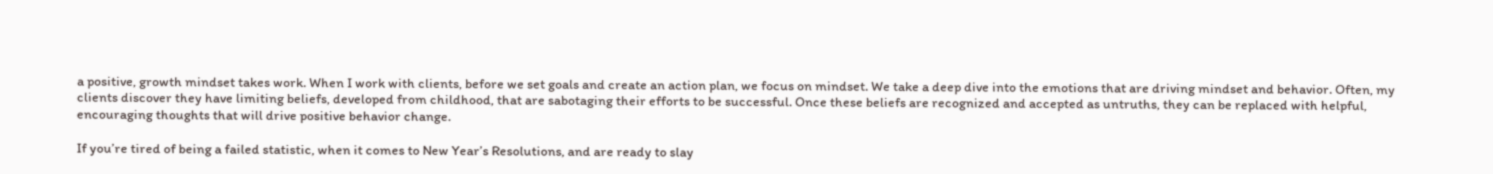a positive, growth mindset takes work. When I work with clients, before we set goals and create an action plan, we focus on mindset. We take a deep dive into the emotions that are driving mindset and behavior. Often, my clients discover they have limiting beliefs, developed from childhood, that are sabotaging their efforts to be successful. Once these beliefs are recognized and accepted as untruths, they can be replaced with helpful, encouraging thoughts that will drive positive behavior change.

If you’re tired of being a failed statistic, when it comes to New Year’s Resolutions, and are ready to slay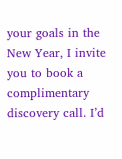your goals in the New Year, I invite you to book a complimentary discovery call. I’d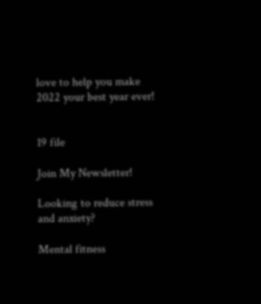love to help you make 2022 your best year ever!


19 file

Join My Newsletter!

Looking to reduce stress and anxiety?

Mental fitness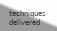techniques delivered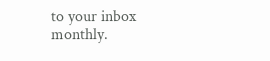to your inbox monthly.